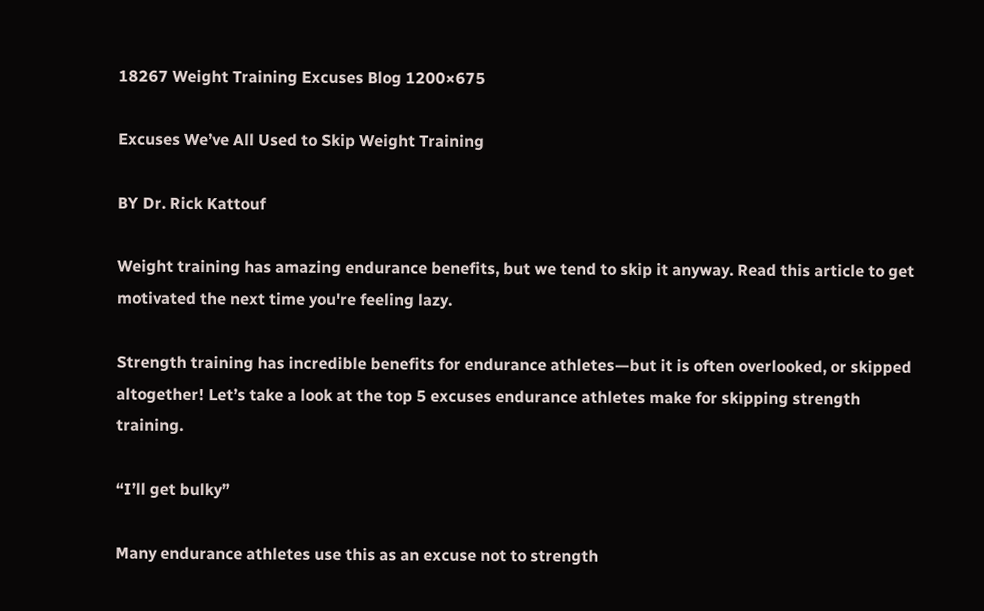18267 Weight Training Excuses Blog 1200×675

Excuses We’ve All Used to Skip Weight Training

BY Dr. Rick Kattouf

Weight training has amazing endurance benefits, but we tend to skip it anyway. Read this article to get motivated the next time you're feeling lazy.

Strength training has incredible benefits for endurance athletes—but it is often overlooked, or skipped altogether! Let’s take a look at the top 5 excuses endurance athletes make for skipping strength training.

“I’ll get bulky”

Many endurance athletes use this as an excuse not to strength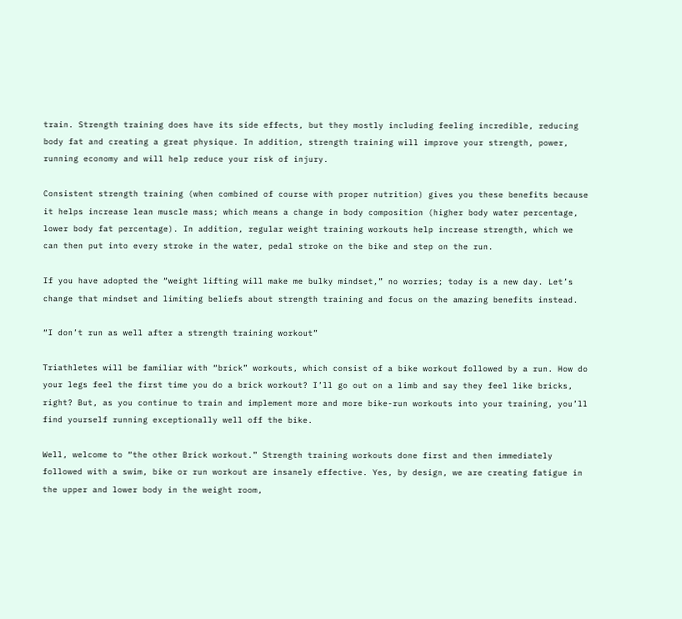train. Strength training does have its side effects, but they mostly including feeling incredible, reducing body fat and creating a great physique. In addition, strength training will improve your strength, power, running economy and will help reduce your risk of injury.

Consistent strength training (when combined of course with proper nutrition) gives you these benefits because it helps increase lean muscle mass; which means a change in body composition (higher body water percentage, lower body fat percentage). In addition, regular weight training workouts help increase strength, which we can then put into every stroke in the water, pedal stroke on the bike and step on the run.

If you have adopted the “weight lifting will make me bulky mindset,” no worries; today is a new day. Let’s change that mindset and limiting beliefs about strength training and focus on the amazing benefits instead.

“I don’t run as well after a strength training workout”

Triathletes will be familiar with “brick” workouts, which consist of a bike workout followed by a run. How do your legs feel the first time you do a brick workout? I’ll go out on a limb and say they feel like bricks, right? But, as you continue to train and implement more and more bike-run workouts into your training, you’ll find yourself running exceptionally well off the bike.

Well, welcome to “the other Brick workout.” Strength training workouts done first and then immediately followed with a swim, bike or run workout are insanely effective. Yes, by design, we are creating fatigue in the upper and lower body in the weight room,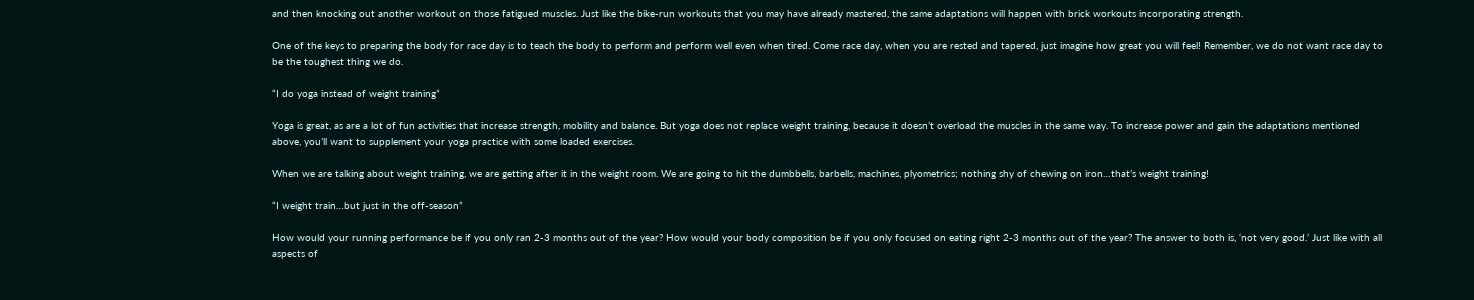and then knocking out another workout on those fatigued muscles. Just like the bike-run workouts that you may have already mastered, the same adaptations will happen with brick workouts incorporating strength.

One of the keys to preparing the body for race day is to teach the body to perform and perform well even when tired. Come race day, when you are rested and tapered, just imagine how great you will feel! Remember, we do not want race day to be the toughest thing we do.

“I do yoga instead of weight training”

Yoga is great, as are a lot of fun activities that increase strength, mobility and balance. But yoga does not replace weight training, because it doesn’t overload the muscles in the same way. To increase power and gain the adaptations mentioned above, you’ll want to supplement your yoga practice with some loaded exercises.

When we are talking about weight training, we are getting after it in the weight room. We are going to hit the dumbbells, barbells, machines, plyometrics; nothing shy of chewing on iron…that’s weight training!

“I weight train…but just in the off-season”

How would your running performance be if you only ran 2-3 months out of the year? How would your body composition be if you only focused on eating right 2-3 months out of the year? The answer to both is, ‘not very good.’ Just like with all aspects of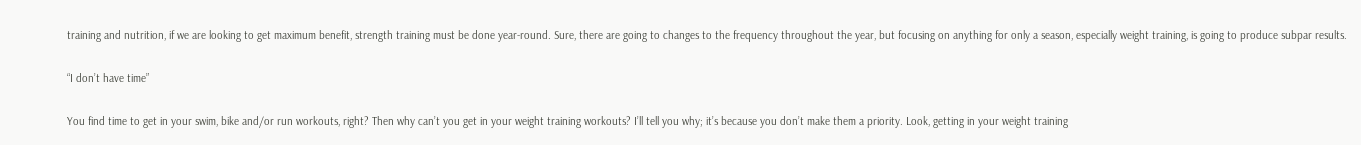training and nutrition, if we are looking to get maximum benefit, strength training must be done year-round. Sure, there are going to changes to the frequency throughout the year, but focusing on anything for only a season, especially weight training, is going to produce subpar results.

“I don’t have time”

You find time to get in your swim, bike and/or run workouts, right? Then why can’t you get in your weight training workouts? I’ll tell you why; it’s because you don’t make them a priority. Look, getting in your weight training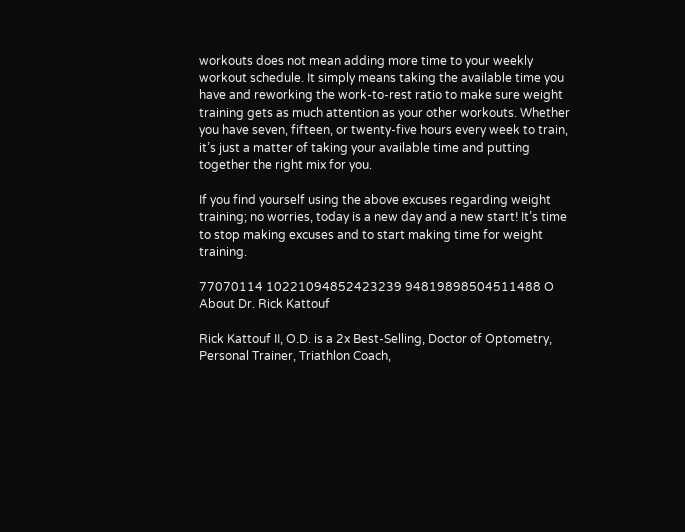workouts does not mean adding more time to your weekly workout schedule. It simply means taking the available time you have and reworking the work-to-rest ratio to make sure weight training gets as much attention as your other workouts. Whether you have seven, fifteen, or twenty-five hours every week to train, it’s just a matter of taking your available time and putting together the right mix for you.

If you find yourself using the above excuses regarding weight training; no worries, today is a new day and a new start! It’s time to stop making excuses and to start making time for weight training.

77070114 10221094852423239 94819898504511488 O
About Dr. Rick Kattouf

Rick Kattouf II, O.D. is a 2x Best-Selling, Doctor of Optometry, Personal Trainer, Triathlon Coach,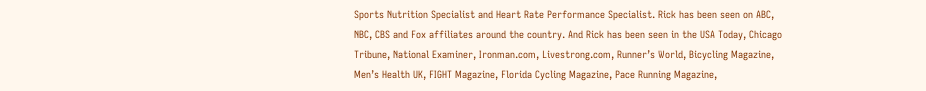Sports Nutrition Specialist and Heart Rate Performance Specialist. Rick has been seen on ABC, NBC, CBS and Fox affiliates around the country. And Rick has been seen in the USA Today, Chicago Tribune, National Examiner, Ironman.com, Livestrong.com, Runner’s World, Bicycling Magazine, Men’s Health UK, FIGHT Magazine, Florida Cycling Magazine, Pace Running Magazine,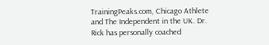TrainingPeaks.com, Chicago Athlete and The Independent in the UK. Dr. Rick has personally coached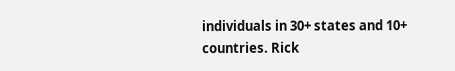individuals in 30+ states and 10+ countries. Rick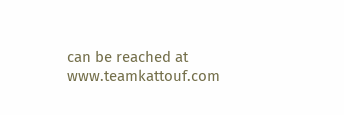can be reached at www.teamkattouf.com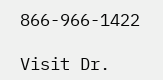866-966-1422

Visit Dr.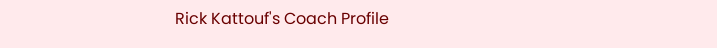Rick Kattouf's Coach Profile